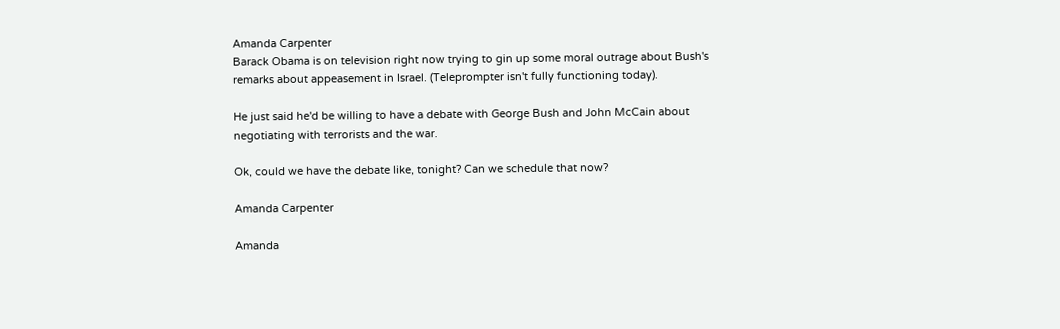Amanda Carpenter
Barack Obama is on television right now trying to gin up some moral outrage about Bush's remarks about appeasement in Israel. (Teleprompter isn't fully functioning today).

He just said he'd be willing to have a debate with George Bush and John McCain about negotiating with terrorists and the war.

Ok, could we have the debate like, tonight? Can we schedule that now?

Amanda Carpenter

Amanda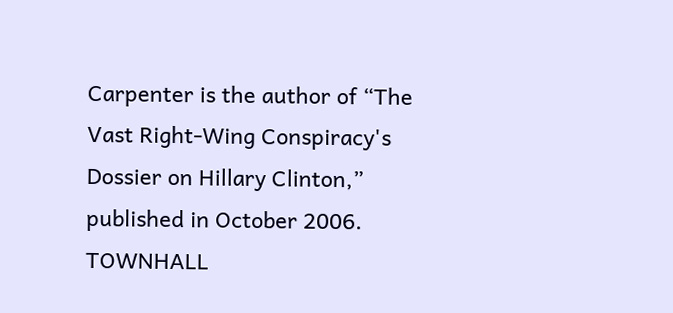Carpenter is the author of “The Vast Right-Wing Conspiracy's Dossier on Hillary Clinton,” published in October 2006.
TOWNHALL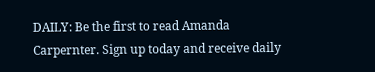DAILY: Be the first to read Amanda Carpernter. Sign up today and receive daily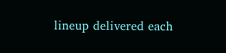lineup delivered each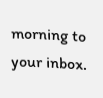morning to your inbox.